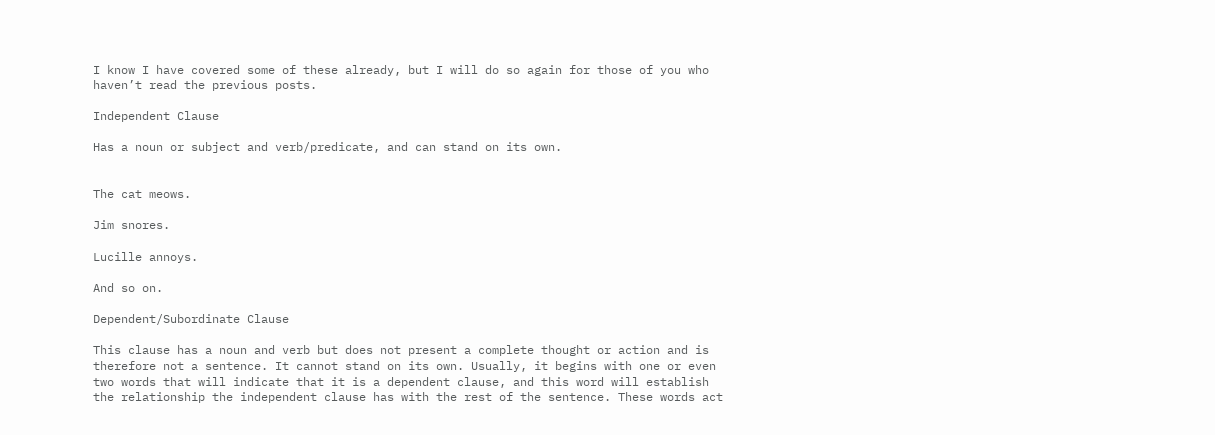I know I have covered some of these already, but I will do so again for those of you who haven’t read the previous posts.

Independent Clause

Has a noun or subject and verb/predicate, and can stand on its own.


The cat meows.

Jim snores.

Lucille annoys.

And so on.

Dependent/Subordinate Clause

This clause has a noun and verb but does not present a complete thought or action and is therefore not a sentence. It cannot stand on its own. Usually, it begins with one or even two words that will indicate that it is a dependent clause, and this word will establish the relationship the independent clause has with the rest of the sentence. These words act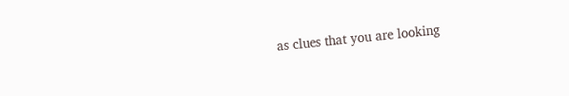as clues that you are looking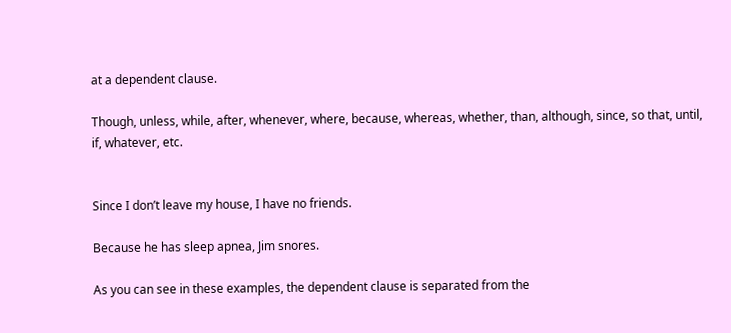at a dependent clause.

Though, unless, while, after, whenever, where, because, whereas, whether, than, although, since, so that, until, if, whatever, etc.


Since I don’t leave my house, I have no friends.

Because he has sleep apnea, Jim snores.

As you can see in these examples, the dependent clause is separated from the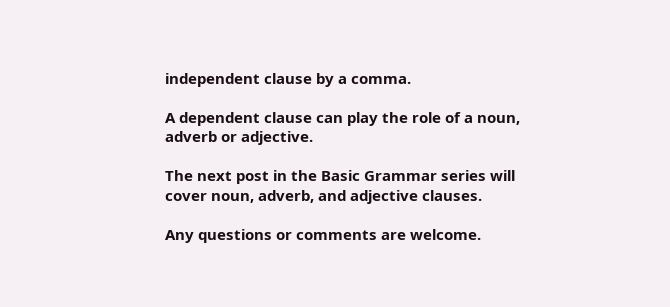independent clause by a comma.

A dependent clause can play the role of a noun, adverb or adjective.

The next post in the Basic Grammar series will cover noun, adverb, and adjective clauses.

Any questions or comments are welcome.